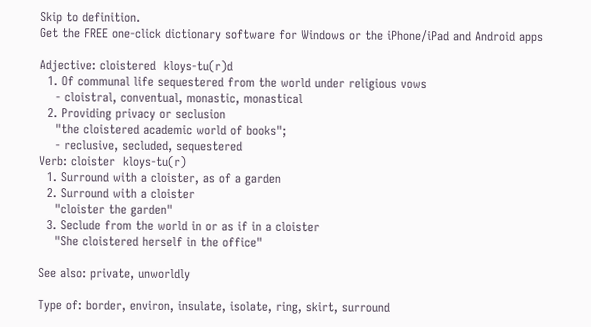Skip to definition.
Get the FREE one-click dictionary software for Windows or the iPhone/iPad and Android apps

Adjective: cloistered  kloys-tu(r)d
  1. Of communal life sequestered from the world under religious vows
    - cloistral, conventual, monastic, monastical
  2. Providing privacy or seclusion
    "the cloistered academic world of books";
    - reclusive, secluded, sequestered
Verb: cloister  kloys-tu(r)
  1. Surround with a cloister, as of a garden
  2. Surround with a cloister
    "cloister the garden"
  3. Seclude from the world in or as if in a cloister
    "She cloistered herself in the office"

See also: private, unworldly

Type of: border, environ, insulate, isolate, ring, skirt, surround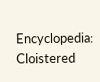Encyclopedia: Cloistered